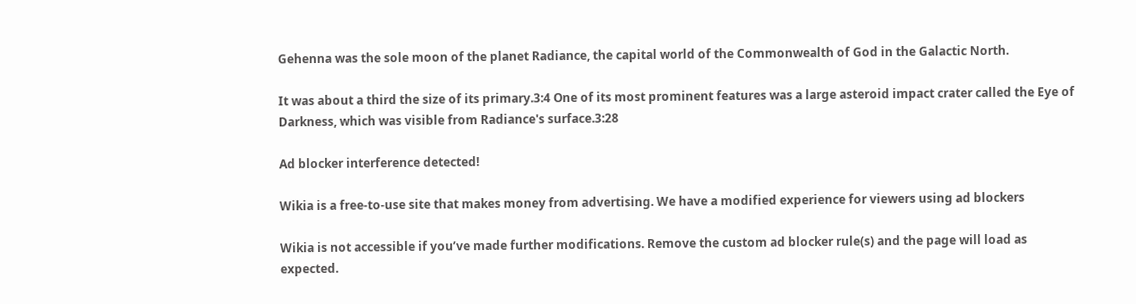Gehenna was the sole moon of the planet Radiance, the capital world of the Commonwealth of God in the Galactic North.

It was about a third the size of its primary.3:4 One of its most prominent features was a large asteroid impact crater called the Eye of Darkness, which was visible from Radiance's surface.3:28

Ad blocker interference detected!

Wikia is a free-to-use site that makes money from advertising. We have a modified experience for viewers using ad blockers

Wikia is not accessible if you’ve made further modifications. Remove the custom ad blocker rule(s) and the page will load as expected.